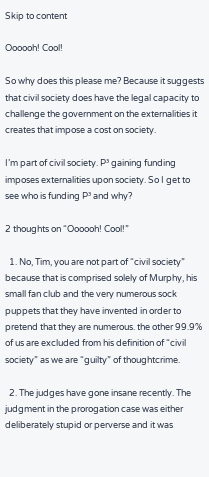Skip to content

Oooooh! Cool!

So why does this please me? Because it suggests that civil society does have the legal capacity to challenge the government on the externalities it creates that impose a cost on society.

I’m part of civil society. P³ gaining funding imposes externalities upon society. So I get to see who is funding P³ and why?

2 thoughts on “Oooooh! Cool!”

  1. No, Tim, you are not part of “civil society” because that is comprised solely of Murphy, his small fan club and the very numerous sock puppets that they have invented in order to pretend that they are numerous. the other 99.9% of us are excluded from his definition of “civil society” as we are “guilty” of thoughtcrime.

  2. The judges have gone insane recently. The judgment in the prorogation case was either deliberately stupid or perverse and it was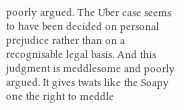poorly argued. The Uber case seems to have been decided on personal prejudice rather than on a recognisable legal basis. And this judgment is meddlesome and poorly argued. It gives twats like the Soapy one the right to meddle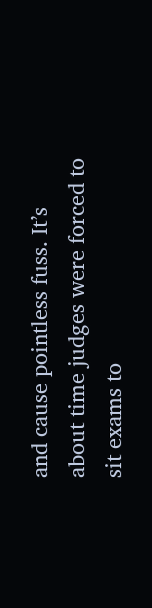and cause pointless fuss. It’s about time judges were forced to sit exams to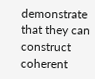demonstrate that they can construct coherent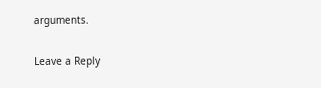arguments.

Leave a Reply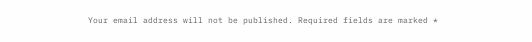Your email address will not be published. Required fields are marked *